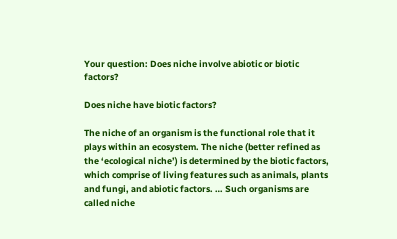Your question: Does niche involve abiotic or biotic factors?

Does niche have biotic factors?

The niche of an organism is the functional role that it plays within an ecosystem. The niche (better refined as the ‘ecological niche’) is determined by the biotic factors, which comprise of living features such as animals, plants and fungi, and abiotic factors. … Such organisms are called niche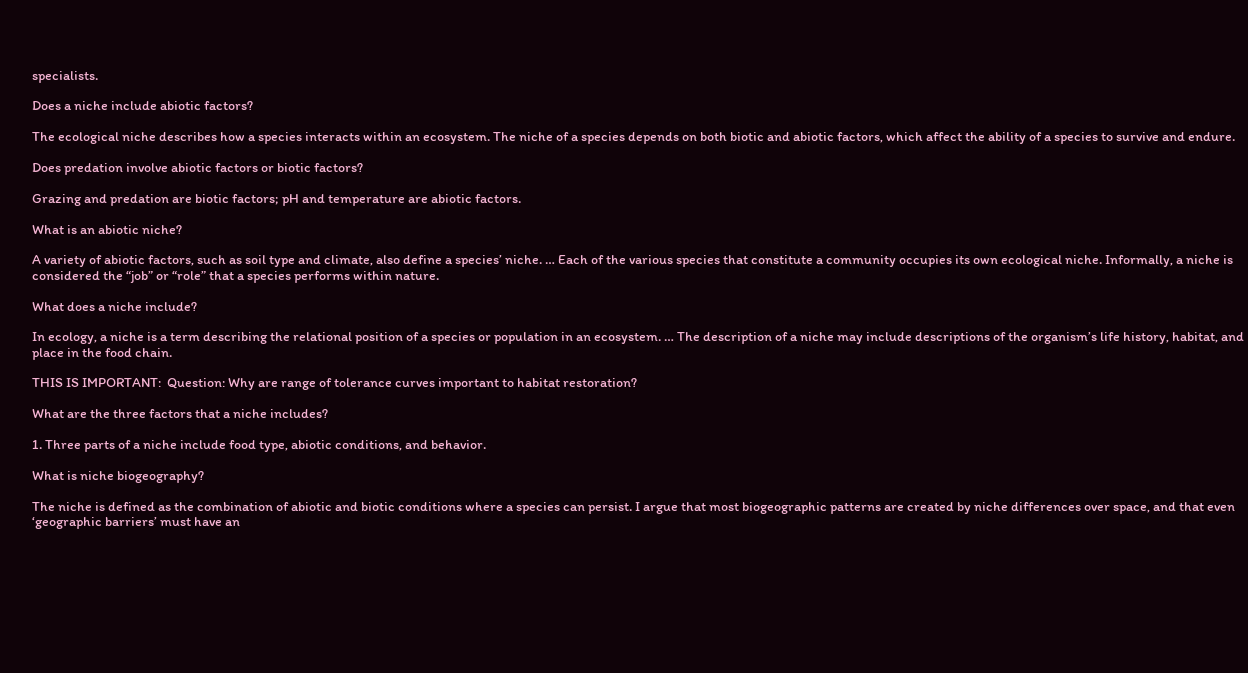specialists.

Does a niche include abiotic factors?

The ecological niche describes how a species interacts within an ecosystem. The niche of a species depends on both biotic and abiotic factors, which affect the ability of a species to survive and endure.

Does predation involve abiotic factors or biotic factors?

Grazing and predation are biotic factors; pH and temperature are abiotic factors.

What is an abiotic niche?

A variety of abiotic factors, such as soil type and climate, also define a species’ niche. … Each of the various species that constitute a community occupies its own ecological niche. Informally, a niche is considered the “job” or “role” that a species performs within nature.

What does a niche include?

In ecology, a niche is a term describing the relational position of a species or population in an ecosystem. … The description of a niche may include descriptions of the organism’s life history, habitat, and place in the food chain.

THIS IS IMPORTANT:  Question: Why are range of tolerance curves important to habitat restoration?

What are the three factors that a niche includes?

1. Three parts of a niche include food type, abiotic conditions, and behavior.

What is niche biogeography?

The niche is defined as the combination of abiotic and biotic conditions where a species can persist. I argue that most biogeographic patterns are created by niche differences over space, and that even ‘geographic barriers’ must have an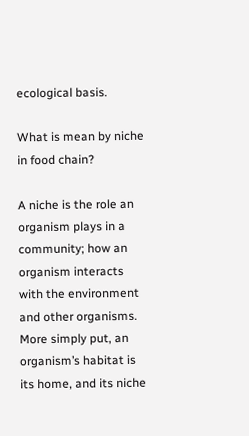ecological basis.

What is mean by niche in food chain?

A niche is the role an organism plays in a community; how an organism interacts with the environment and other organisms. More simply put, an organism’s habitat is its home, and its niche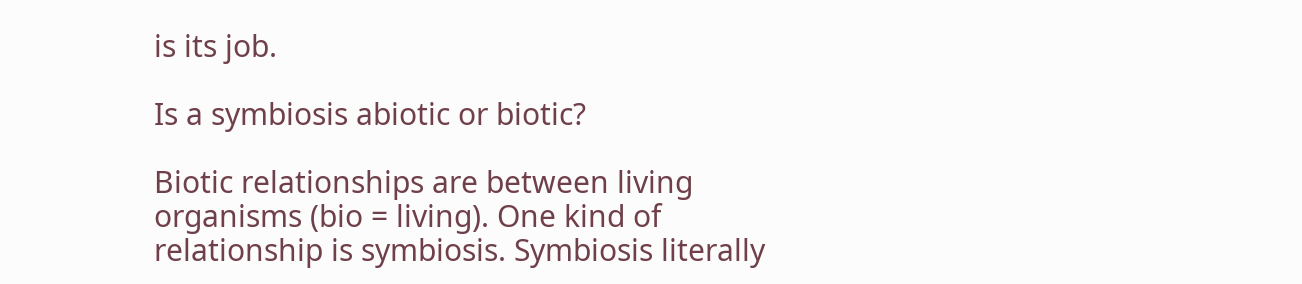is its job.

Is a symbiosis abiotic or biotic?

Biotic relationships are between living organisms (bio = living). One kind of relationship is symbiosis. Symbiosis literally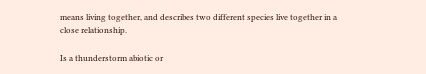means living together, and describes two different species live together in a close relationship.

Is a thunderstorm abiotic or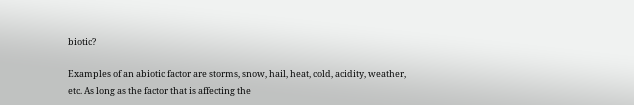biotic?

Examples of an abiotic factor are storms, snow, hail, heat, cold, acidity, weather, etc. As long as the factor that is affecting the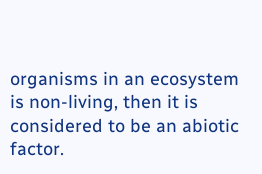organisms in an ecosystem is non-living, then it is considered to be an abiotic factor.